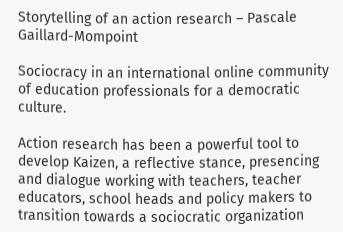Storytelling of an action research – Pascale Gaillard-Mompoint

Sociocracy in an international online community of education professionals for a democratic culture.

Action research has been a powerful tool to develop Kaizen, a reflective stance, presencing and dialogue working with teachers, teacher educators, school heads and policy makers to transition towards a sociocratic organization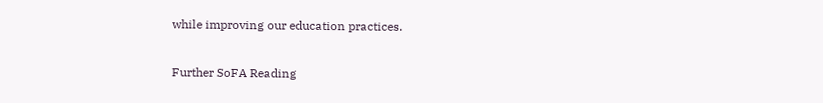while improving our education practices.

Further SoFA Reading